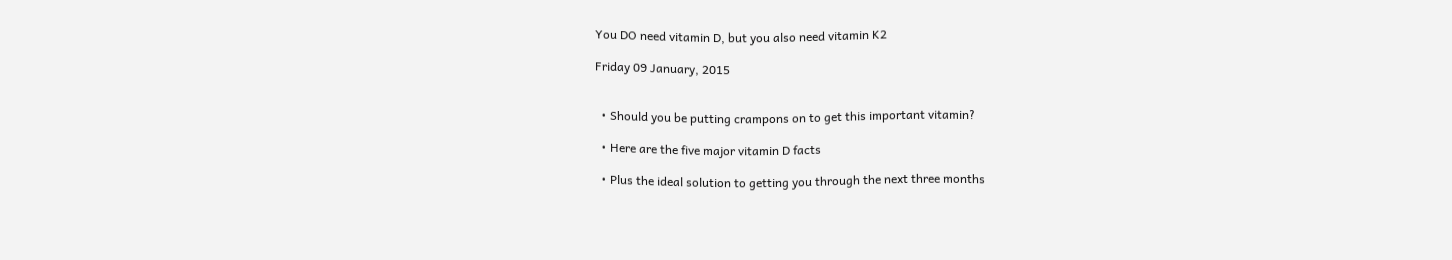You DO need vitamin D, but you also need vitamin K2

Friday 09 January, 2015


  • Should you be putting crampons on to get this important vitamin?

  • Here are the five major vitamin D facts

  • Plus the ideal solution to getting you through the next three months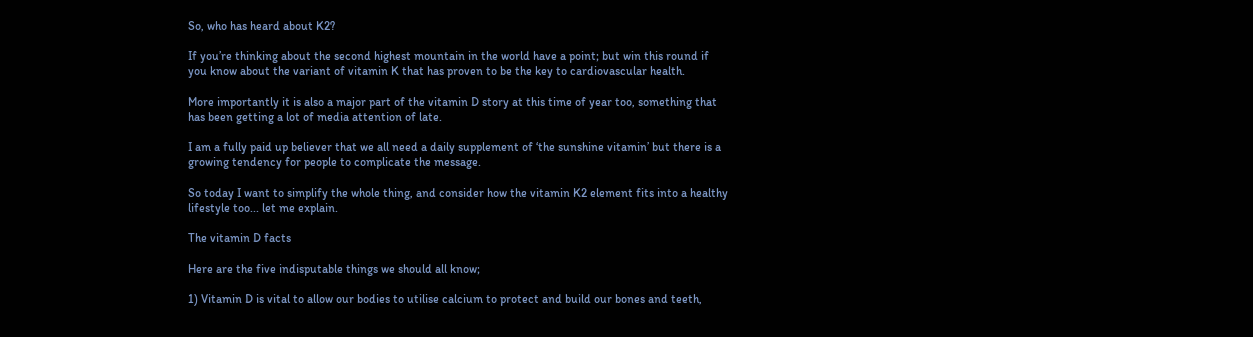So, who has heard about K2?

If you’re thinking about the second highest mountain in the world have a point; but win this round if you know about the variant of vitamin K that has proven to be the key to cardiovascular health.

More importantly it is also a major part of the vitamin D story at this time of year too, something that has been getting a lot of media attention of late.

I am a fully paid up believer that we all need a daily supplement of ‘the sunshine vitamin’ but there is a growing tendency for people to complicate the message.

So today I want to simplify the whole thing, and consider how the vitamin K2 element fits into a healthy lifestyle too... let me explain.

The vitamin D facts

Here are the five indisputable things we should all know;

1) Vitamin D is vital to allow our bodies to utilise calcium to protect and build our bones and teeth,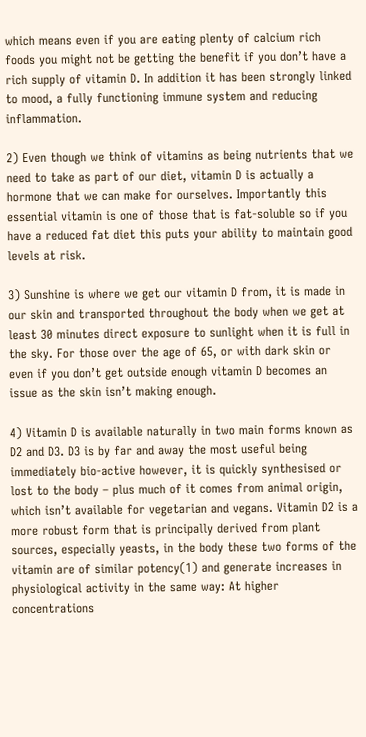which means even if you are eating plenty of calcium rich foods you might not be getting the benefit if you don’t have a rich supply of vitamin D. In addition it has been strongly linked to mood, a fully functioning immune system and reducing inflammation.

2) Even though we think of vitamins as being nutrients that we need to take as part of our diet, vitamin D is actually a hormone that we can make for ourselves. Importantly this essential vitamin is one of those that is fat-soluble so if you have a reduced fat diet this puts your ability to maintain good levels at risk.

3) Sunshine is where we get our vitamin D from, it is made in our skin and transported throughout the body when we get at least 30 minutes direct exposure to sunlight when it is full in the sky. For those over the age of 65, or with dark skin or even if you don’t get outside enough vitamin D becomes an issue as the skin isn’t making enough.

4) Vitamin D is available naturally in two main forms known as D2 and D3. D3 is by far and away the most useful being immediately bio-active however, it is quickly synthesised or lost to the body – plus much of it comes from animal origin, which isn’t available for vegetarian and vegans. Vitamin D2 is a more robust form that is principally derived from plant sources, especially yeasts, in the body these two forms of the vitamin are of similar potency(1) and generate increases in physiological activity in the same way: At higher concentrations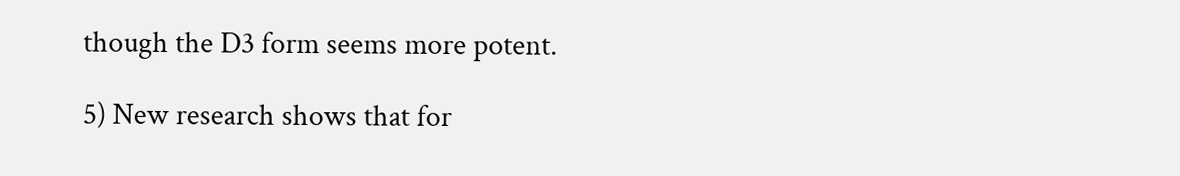though the D3 form seems more potent.

5) New research shows that for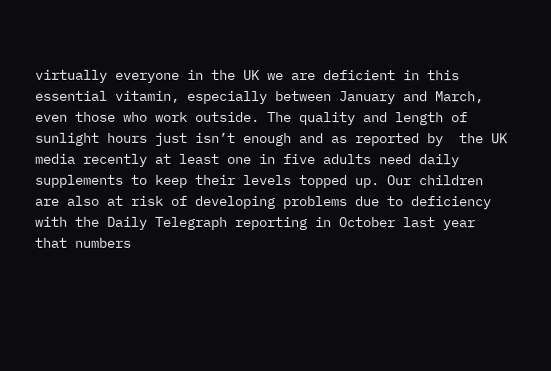virtually everyone in the UK we are deficient in this essential vitamin, especially between January and March, even those who work outside. The quality and length of sunlight hours just isn’t enough and as reported by  the UK media recently at least one in five adults need daily supplements to keep their levels topped up. Our children are also at risk of developing problems due to deficiency with the Daily Telegraph reporting in October last year that numbers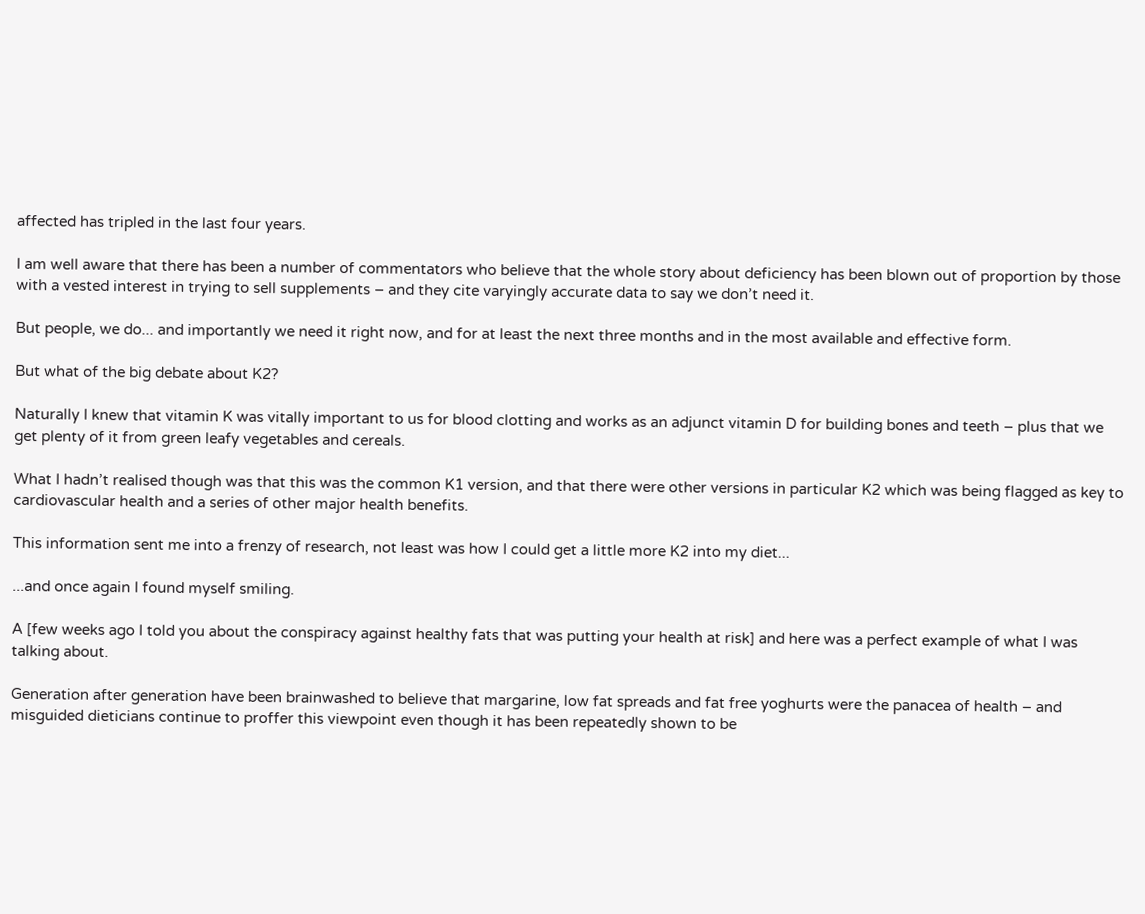affected has tripled in the last four years.

I am well aware that there has been a number of commentators who believe that the whole story about deficiency has been blown out of proportion by those with a vested interest in trying to sell supplements – and they cite varyingly accurate data to say we don’t need it.

But people, we do... and importantly we need it right now, and for at least the next three months and in the most available and effective form.

But what of the big debate about K2?

Naturally I knew that vitamin K was vitally important to us for blood clotting and works as an adjunct vitamin D for building bones and teeth – plus that we get plenty of it from green leafy vegetables and cereals.

What I hadn’t realised though was that this was the common K1 version, and that there were other versions in particular K2 which was being flagged as key to cardiovascular health and a series of other major health benefits.

This information sent me into a frenzy of research, not least was how I could get a little more K2 into my diet...

...and once again I found myself smiling.

A [few weeks ago I told you about the conspiracy against healthy fats that was putting your health at risk] and here was a perfect example of what I was talking about.

Generation after generation have been brainwashed to believe that margarine, low fat spreads and fat free yoghurts were the panacea of health – and misguided dieticians continue to proffer this viewpoint even though it has been repeatedly shown to be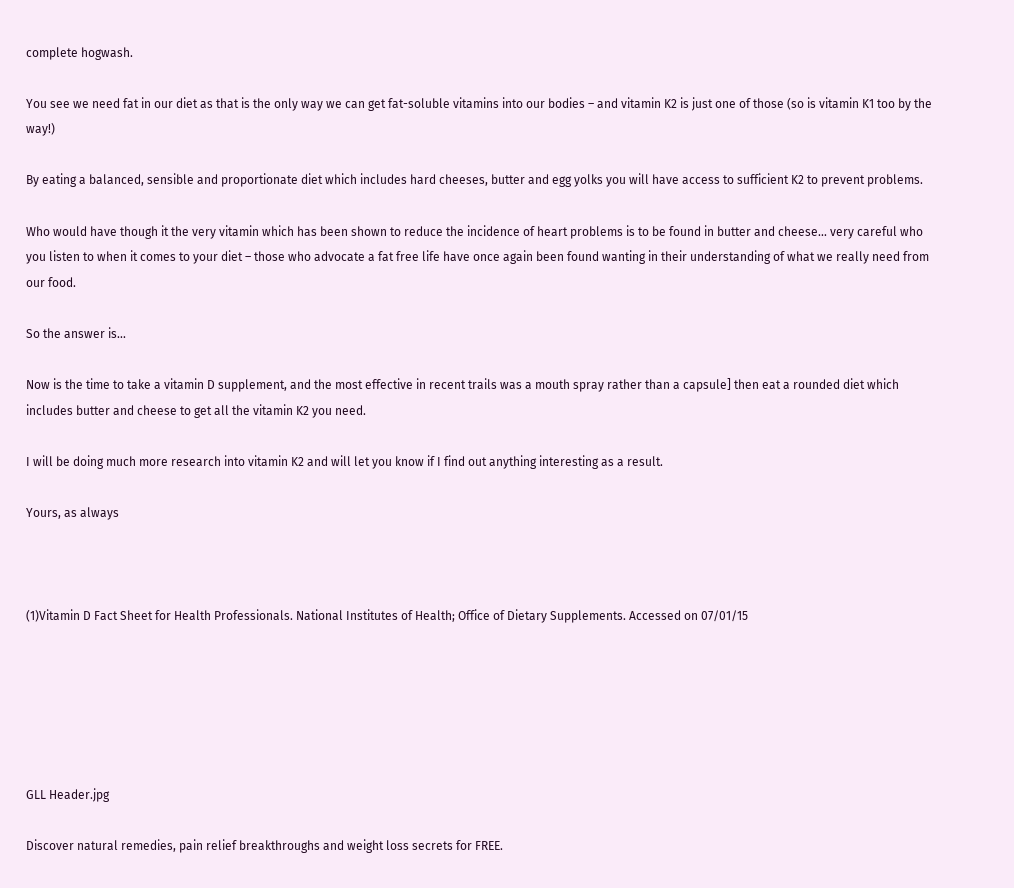complete hogwash.

You see we need fat in our diet as that is the only way we can get fat-soluble vitamins into our bodies – and vitamin K2 is just one of those (so is vitamin K1 too by the way!)

By eating a balanced, sensible and proportionate diet which includes hard cheeses, butter and egg yolks you will have access to sufficient K2 to prevent problems.

Who would have though it the very vitamin which has been shown to reduce the incidence of heart problems is to be found in butter and cheese... very careful who you listen to when it comes to your diet – those who advocate a fat free life have once again been found wanting in their understanding of what we really need from our food.

So the answer is...

Now is the time to take a vitamin D supplement, and the most effective in recent trails was a mouth spray rather than a capsule] then eat a rounded diet which includes butter and cheese to get all the vitamin K2 you need.

I will be doing much more research into vitamin K2 and will let you know if I find out anything interesting as a result.

Yours, as always



(1)Vitamin D Fact Sheet for Health Professionals. National Institutes of Health; Office of Dietary Supplements. Accessed on 07/01/15






GLL Header.jpg

Discover natural remedies, pain relief breakthroughs and weight loss secrets for FREE.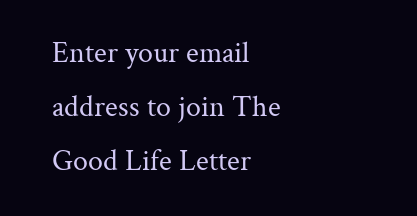Enter your email address to join The Good Life Letter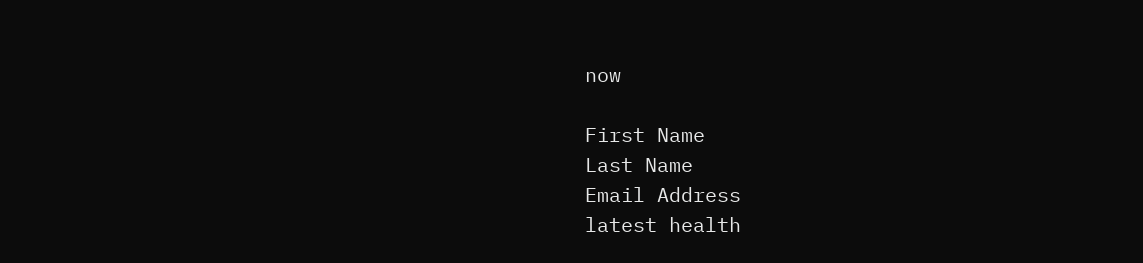now

First Name
Last Name
Email Address
latest health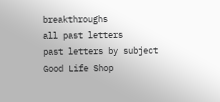breakthroughs
all past letters
past letters by subject
Good Life Shop